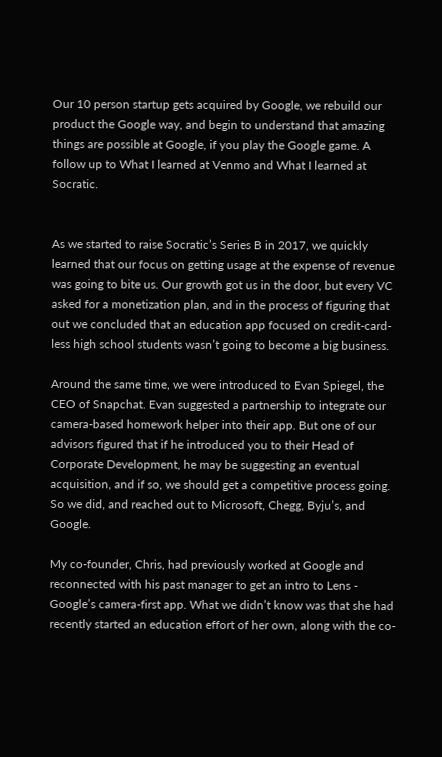Our 10 person startup gets acquired by Google, we rebuild our product the Google way, and begin to understand that amazing things are possible at Google, if you play the Google game. A follow up to What I learned at Venmo and What I learned at Socratic.


As we started to raise Socratic’s Series B in 2017, we quickly learned that our focus on getting usage at the expense of revenue was going to bite us. Our growth got us in the door, but every VC asked for a monetization plan, and in the process of figuring that out we concluded that an education app focused on credit-card-less high school students wasn’t going to become a big business.

Around the same time, we were introduced to Evan Spiegel, the CEO of Snapchat. Evan suggested a partnership to integrate our camera-based homework helper into their app. But one of our advisors figured that if he introduced you to their Head of Corporate Development, he may be suggesting an eventual acquisition, and if so, we should get a competitive process going. So we did, and reached out to Microsoft, Chegg, Byju’s, and Google.

My co-founder, Chris, had previously worked at Google and reconnected with his past manager to get an intro to Lens - Google’s camera-first app. What we didn’t know was that she had recently started an education effort of her own, along with the co-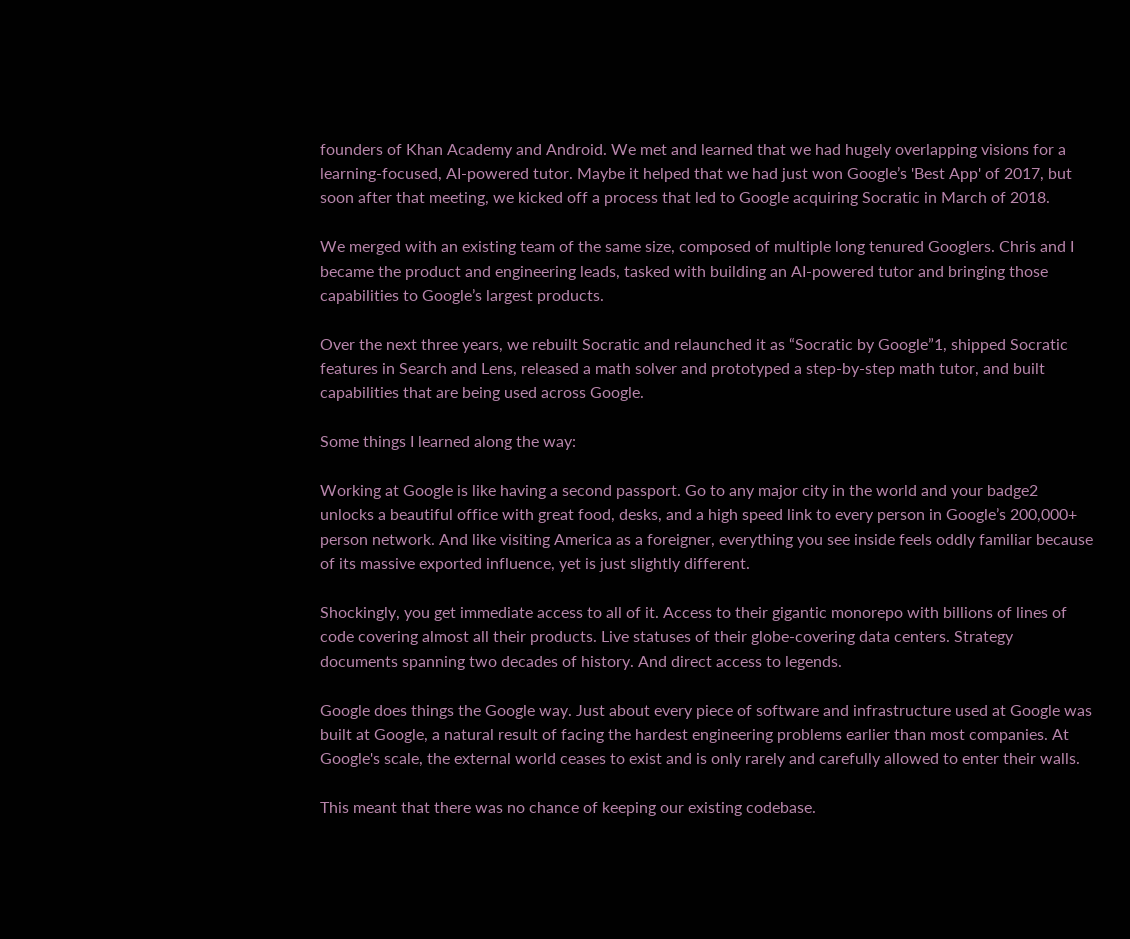founders of Khan Academy and Android. We met and learned that we had hugely overlapping visions for a learning-focused, AI-powered tutor. Maybe it helped that we had just won Google’s 'Best App' of 2017, but soon after that meeting, we kicked off a process that led to Google acquiring Socratic in March of 2018.

We merged with an existing team of the same size, composed of multiple long tenured Googlers. Chris and I became the product and engineering leads, tasked with building an AI-powered tutor and bringing those capabilities to Google’s largest products.

Over the next three years, we rebuilt Socratic and relaunched it as “Socratic by Google”1, shipped Socratic features in Search and Lens, released a math solver and prototyped a step-by-step math tutor, and built capabilities that are being used across Google.

Some things I learned along the way:

Working at Google is like having a second passport. Go to any major city in the world and your badge2 unlocks a beautiful office with great food, desks, and a high speed link to every person in Google’s 200,000+ person network. And like visiting America as a foreigner, everything you see inside feels oddly familiar because of its massive exported influence, yet is just slightly different.

Shockingly, you get immediate access to all of it. Access to their gigantic monorepo with billions of lines of code covering almost all their products. Live statuses of their globe-covering data centers. Strategy documents spanning two decades of history. And direct access to legends.

Google does things the Google way. Just about every piece of software and infrastructure used at Google was built at Google, a natural result of facing the hardest engineering problems earlier than most companies. At Google's scale, the external world ceases to exist and is only rarely and carefully allowed to enter their walls.

This meant that there was no chance of keeping our existing codebase.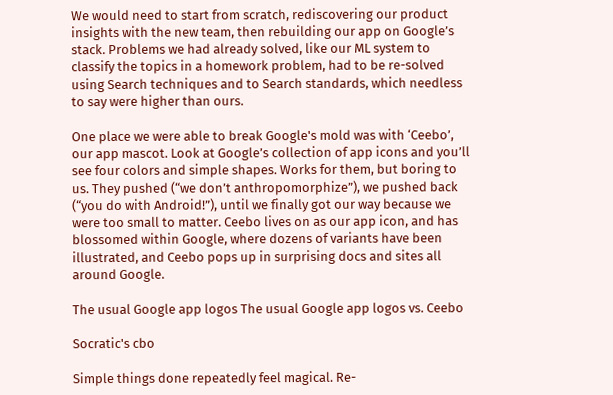We would need to start from scratch, rediscovering our product insights with the new team, then rebuilding our app on Google’s stack. Problems we had already solved, like our ML system to classify the topics in a homework problem, had to be re-solved using Search techniques and to Search standards, which needless to say were higher than ours.

One place we were able to break Google's mold was with ‘Ceebo’, our app mascot. Look at Google’s collection of app icons and you’ll see four colors and simple shapes. Works for them, but boring to us. They pushed (“we don’t anthropomorphize”), we pushed back (“you do with Android!”), until we finally got our way because we were too small to matter. Ceebo lives on as our app icon, and has blossomed within Google, where dozens of variants have been illustrated, and Ceebo pops up in surprising docs and sites all around Google.

The usual Google app logos The usual Google app logos vs. Ceebo

Socratic's cbo

Simple things done repeatedly feel magical. Re-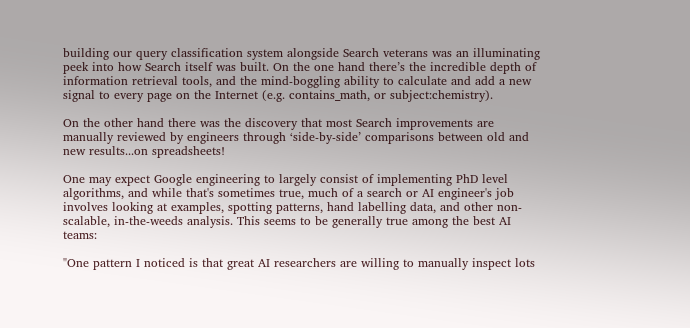building our query classification system alongside Search veterans was an illuminating peek into how Search itself was built. On the one hand there’s the incredible depth of information retrieval tools, and the mind-boggling ability to calculate and add a new signal to every page on the Internet (e.g. contains_math, or subject:chemistry).

On the other hand there was the discovery that most Search improvements are manually reviewed by engineers through ‘side-by-side’ comparisons between old and new results...on spreadsheets!

One may expect Google engineering to largely consist of implementing PhD level algorithms, and while that's sometimes true, much of a search or AI engineer's job involves looking at examples, spotting patterns, hand labelling data, and other non-scalable, in-the-weeds analysis. This seems to be generally true among the best AI teams:

"One pattern I noticed is that great AI researchers are willing to manually inspect lots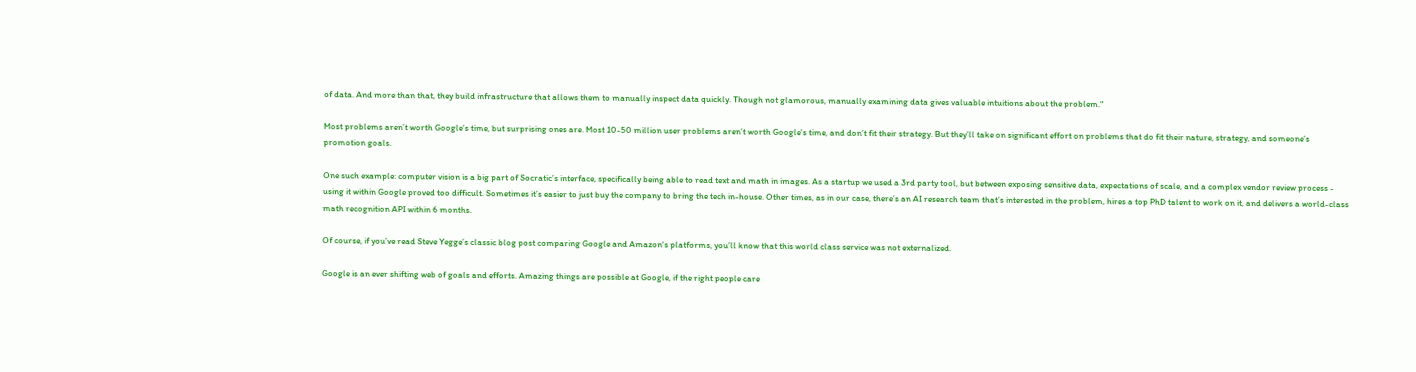of data. And more than that, they build infrastructure that allows them to manually inspect data quickly. Though not glamorous, manually examining data gives valuable intuitions about the problem."

Most problems aren’t worth Google’s time, but surprising ones are. Most 10-50 million user problems aren’t worth Google's time, and don’t fit their strategy. But they’ll take on significant effort on problems that do fit their nature, strategy, and someone’s promotion goals.

One such example: computer vision is a big part of Socratic’s interface, specifically being able to read text and math in images. As a startup we used a 3rd party tool, but between exposing sensitive data, expectations of scale, and a complex vendor review process - using it within Google proved too difficult. Sometimes it’s easier to just buy the company to bring the tech in-house. Other times, as in our case, there’s an AI research team that’s interested in the problem, hires a top PhD talent to work on it, and delivers a world-class math recognition API within 6 months.

Of course, if you’ve read Steve Yegge’s classic blog post comparing Google and Amazon's platforms, you’ll know that this world class service was not externalized.

Google is an ever shifting web of goals and efforts. Amazing things are possible at Google, if the right people care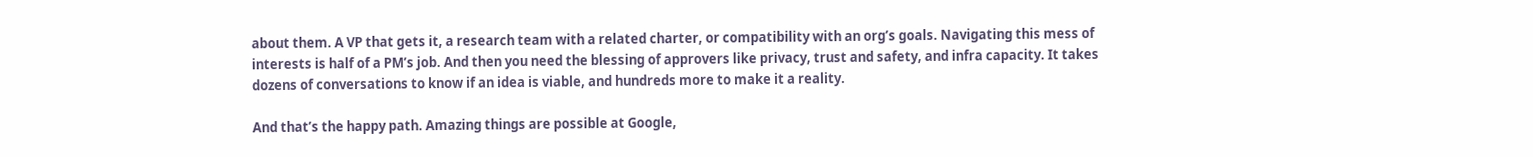about them. A VP that gets it, a research team with a related charter, or compatibility with an org’s goals. Navigating this mess of interests is half of a PM’s job. And then you need the blessing of approvers like privacy, trust and safety, and infra capacity. It takes dozens of conversations to know if an idea is viable, and hundreds more to make it a reality.

And that’s the happy path. Amazing things are possible at Google,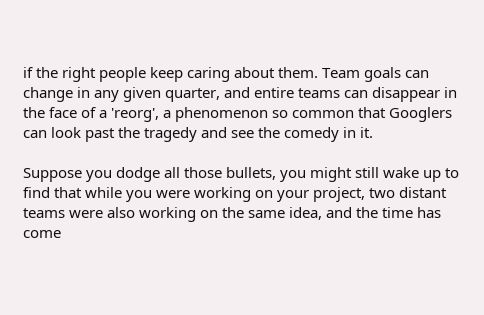if the right people keep caring about them. Team goals can change in any given quarter, and entire teams can disappear in the face of a 'reorg', a phenomenon so common that Googlers can look past the tragedy and see the comedy in it.

Suppose you dodge all those bullets, you might still wake up to find that while you were working on your project, two distant teams were also working on the same idea, and the time has come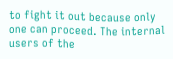to fight it out because only one can proceed. The internal users of the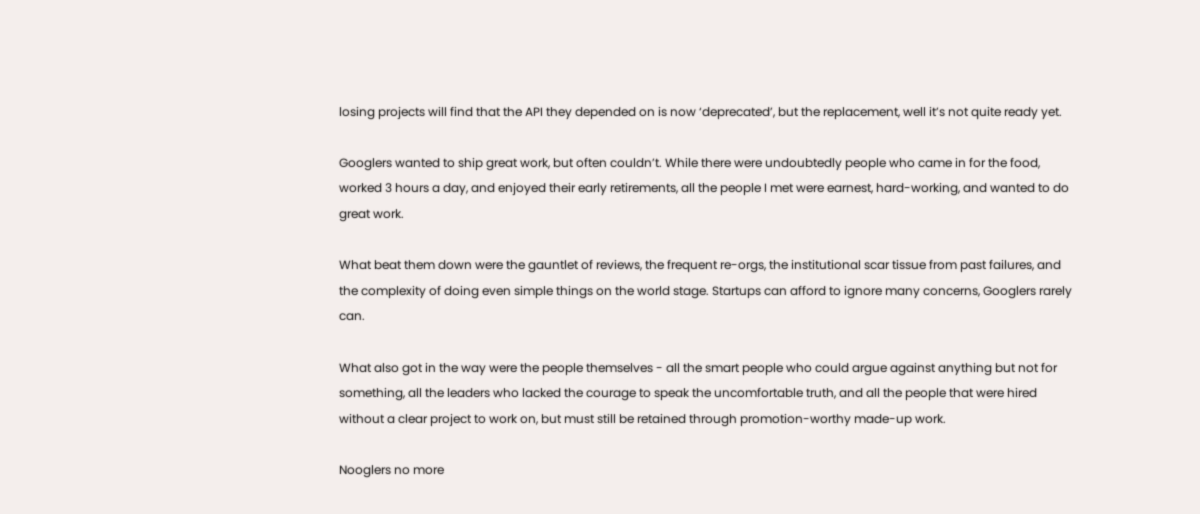losing projects will find that the API they depended on is now ‘deprecated’, but the replacement, well it’s not quite ready yet.

Googlers wanted to ship great work, but often couldn’t. While there were undoubtedly people who came in for the food, worked 3 hours a day, and enjoyed their early retirements, all the people I met were earnest, hard-working, and wanted to do great work.

What beat them down were the gauntlet of reviews, the frequent re-orgs, the institutional scar tissue from past failures, and the complexity of doing even simple things on the world stage. Startups can afford to ignore many concerns, Googlers rarely can.

What also got in the way were the people themselves - all the smart people who could argue against anything but not for something, all the leaders who lacked the courage to speak the uncomfortable truth, and all the people that were hired without a clear project to work on, but must still be retained through promotion-worthy made-up work.

Nooglers no more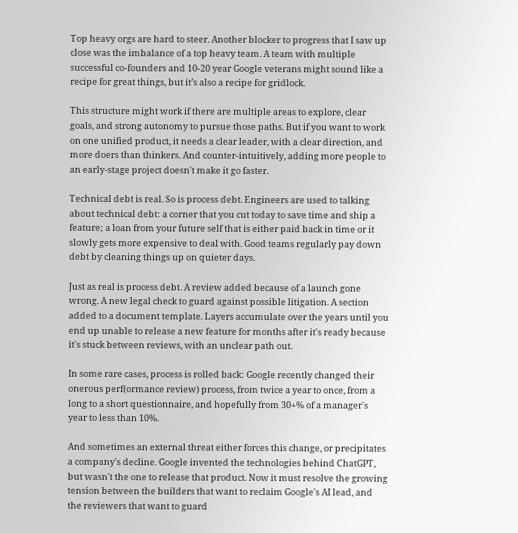Top heavy orgs are hard to steer. Another blocker to progress that I saw up close was the imbalance of a top heavy team. A team with multiple successful co-founders and 10-20 year Google veterans might sound like a recipe for great things, but it’s also a recipe for gridlock.

This structure might work if there are multiple areas to explore, clear goals, and strong autonomy to pursue those paths. But if you want to work on one unified product, it needs a clear leader, with a clear direction, and more doers than thinkers. And counter-intuitively, adding more people to an early-stage project doesn't make it go faster.

Technical debt is real. So is process debt. Engineers are used to talking about technical debt: a corner that you cut today to save time and ship a feature; a loan from your future self that is either paid back in time or it slowly gets more expensive to deal with. Good teams regularly pay down debt by cleaning things up on quieter days.

Just as real is process debt. A review added because of a launch gone wrong. A new legal check to guard against possible litigation. A section added to a document template. Layers accumulate over the years until you end up unable to release a new feature for months after it's ready because it's stuck between reviews, with an unclear path out.

In some rare cases, process is rolled back: Google recently changed their onerous perf(ormance review) process, from twice a year to once, from a long to a short questionnaire, and hopefully from 30+% of a manager's year to less than 10%.

And sometimes an external threat either forces this change, or precipitates a company's decline. Google invented the technologies behind ChatGPT, but wasn't the one to release that product. Now it must resolve the growing tension between the builders that want to reclaim Google's AI lead, and the reviewers that want to guard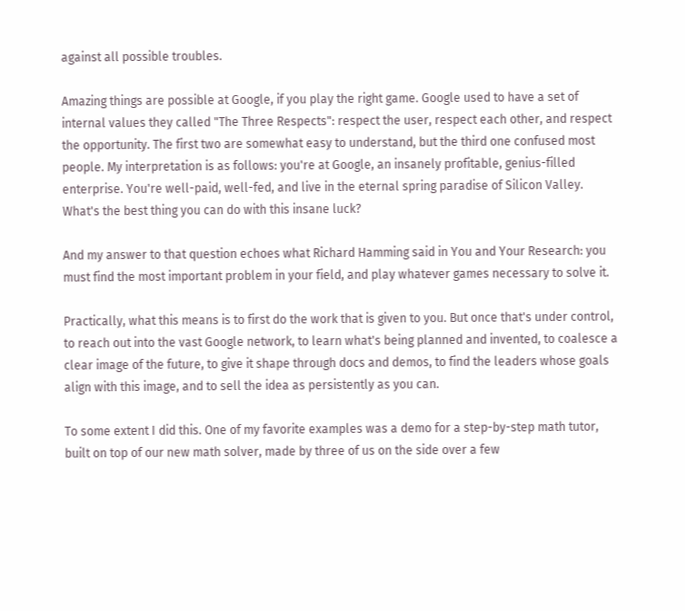against all possible troubles.

Amazing things are possible at Google, if you play the right game. Google used to have a set of internal values they called "The Three Respects": respect the user, respect each other, and respect the opportunity. The first two are somewhat easy to understand, but the third one confused most people. My interpretation is as follows: you're at Google, an insanely profitable, genius-filled enterprise. You're well-paid, well-fed, and live in the eternal spring paradise of Silicon Valley. What's the best thing you can do with this insane luck?

And my answer to that question echoes what Richard Hamming said in You and Your Research: you must find the most important problem in your field, and play whatever games necessary to solve it.

Practically, what this means is to first do the work that is given to you. But once that's under control, to reach out into the vast Google network, to learn what's being planned and invented, to coalesce a clear image of the future, to give it shape through docs and demos, to find the leaders whose goals align with this image, and to sell the idea as persistently as you can.

To some extent I did this. One of my favorite examples was a demo for a step-by-step math tutor, built on top of our new math solver, made by three of us on the side over a few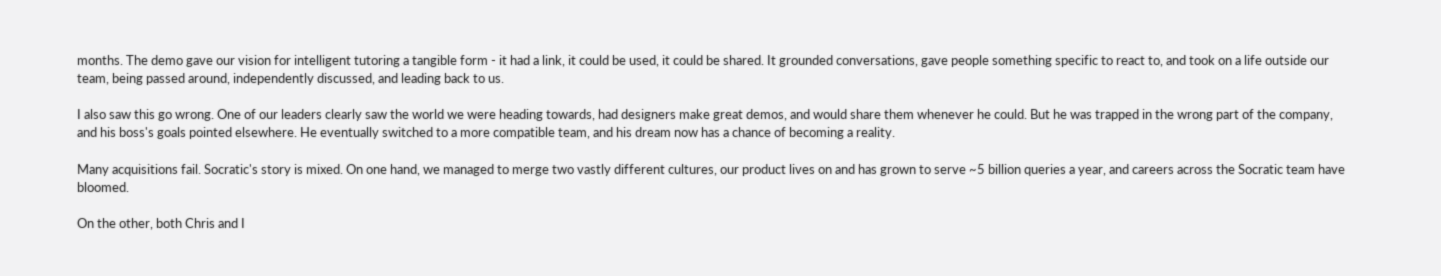months. The demo gave our vision for intelligent tutoring a tangible form - it had a link, it could be used, it could be shared. It grounded conversations, gave people something specific to react to, and took on a life outside our team, being passed around, independently discussed, and leading back to us.

I also saw this go wrong. One of our leaders clearly saw the world we were heading towards, had designers make great demos, and would share them whenever he could. But he was trapped in the wrong part of the company, and his boss's goals pointed elsewhere. He eventually switched to a more compatible team, and his dream now has a chance of becoming a reality.

Many acquisitions fail. Socratic's story is mixed. On one hand, we managed to merge two vastly different cultures, our product lives on and has grown to serve ~5 billion queries a year, and careers across the Socratic team have bloomed.

On the other, both Chris and I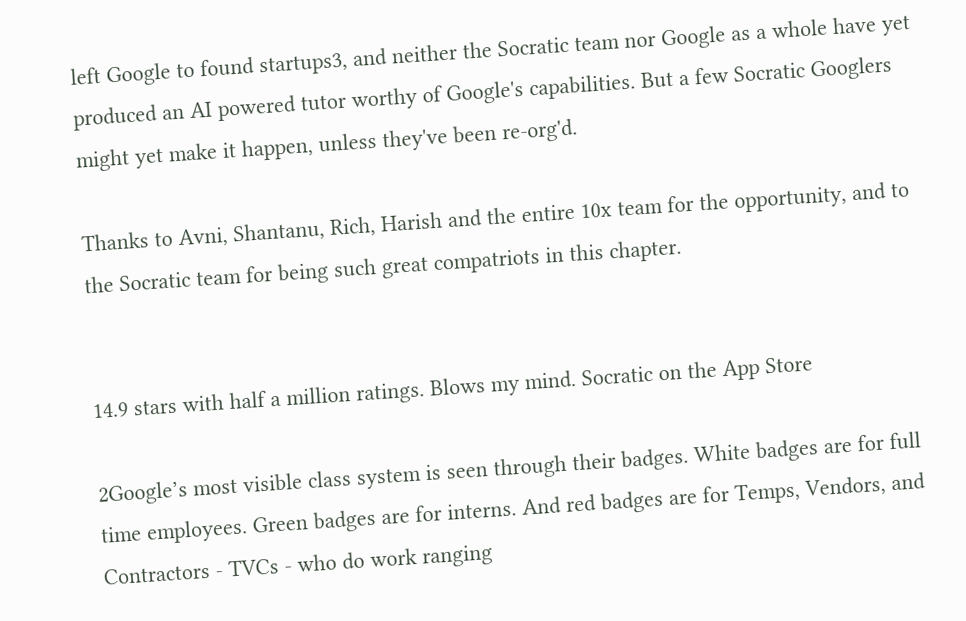left Google to found startups3, and neither the Socratic team nor Google as a whole have yet produced an AI powered tutor worthy of Google's capabilities. But a few Socratic Googlers might yet make it happen, unless they've been re-org'd.

Thanks to Avni, Shantanu, Rich, Harish and the entire 10x team for the opportunity, and to the Socratic team for being such great compatriots in this chapter.


14.9 stars with half a million ratings. Blows my mind. Socratic on the App Store

2Google’s most visible class system is seen through their badges. White badges are for full time employees. Green badges are for interns. And red badges are for Temps, Vendors, and Contractors - TVCs - who do work ranging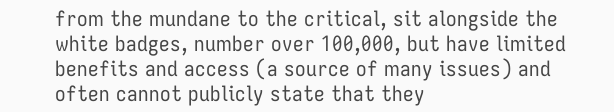from the mundane to the critical, sit alongside the white badges, number over 100,000, but have limited benefits and access (a source of many issues) and often cannot publicly state that they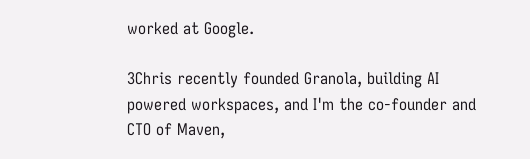worked at Google.

3Chris recently founded Granola, building AI powered workspaces, and I'm the co-founder and CTO of Maven,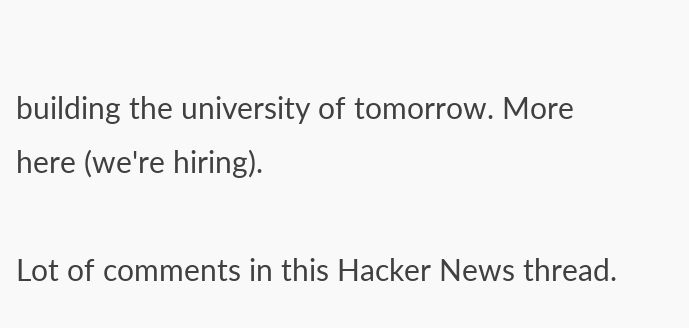building the university of tomorrow. More here (we're hiring).

Lot of comments in this Hacker News thread.